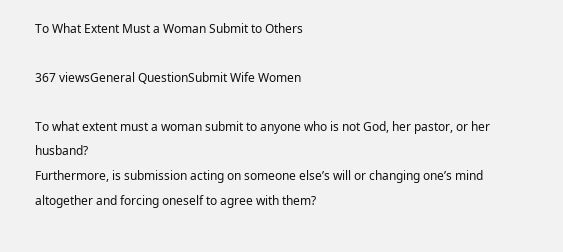To What Extent Must a Woman Submit to Others

367 viewsGeneral QuestionSubmit Wife Women

To what extent must a woman submit to anyone who is not God, her pastor, or her husband?
Furthermore, is submission acting on someone else’s will or changing one’s mind altogether and forcing oneself to agree with them?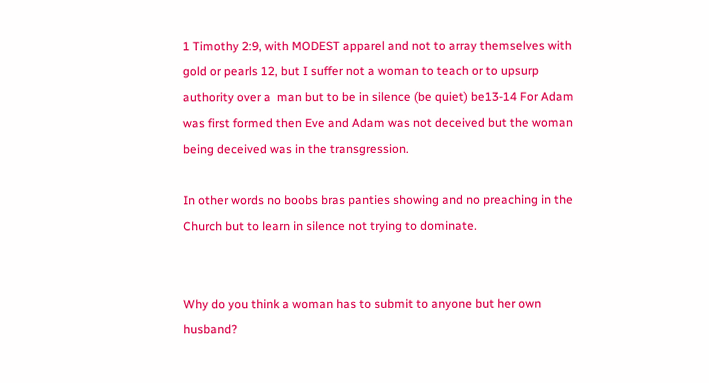1 Timothy 2:9, with MODEST apparel and not to array themselves with gold or pearls 12, but I suffer not a woman to teach or to upsurp authority over a  man but to be in silence (be quiet) be13-14 For Adam was first formed then Eve and Adam was not deceived but the woman being deceived was in the transgression.

In other words no boobs bras panties showing and no preaching in the Church but to learn in silence not trying to dominate.


Why do you think a woman has to submit to anyone but her own husband?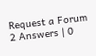Request a Forum 2 Answers | 0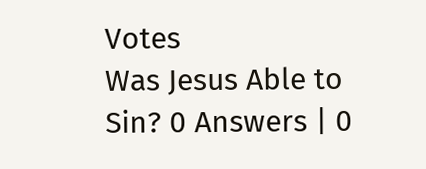Votes
Was Jesus Able to Sin? 0 Answers | 0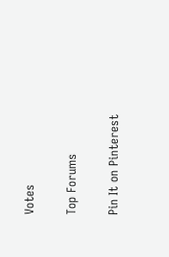Votes

Top Forums

Pin It on Pinterest